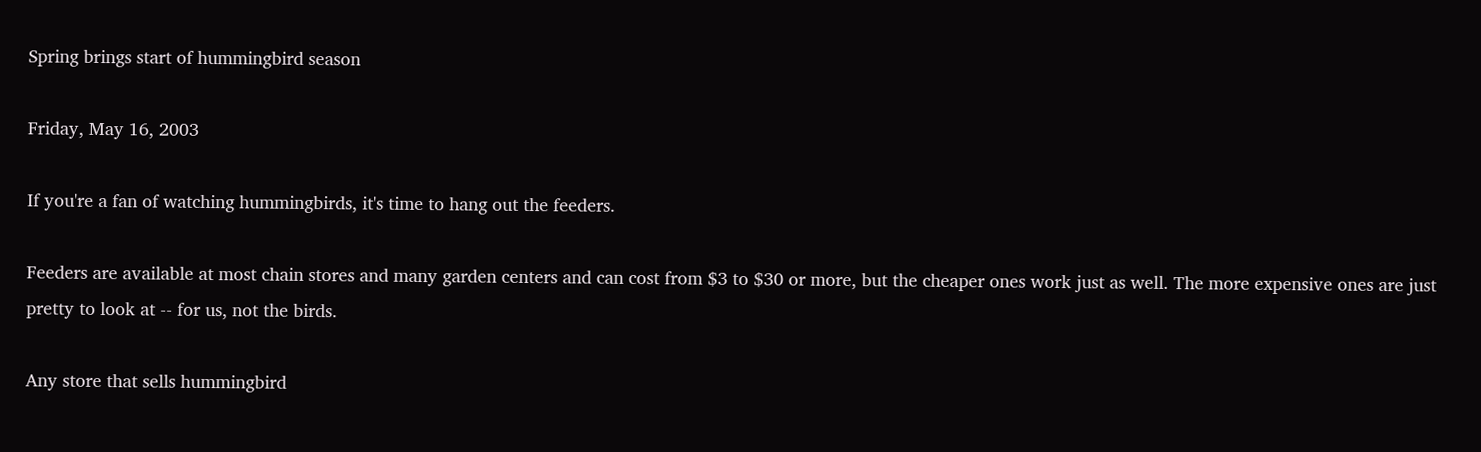Spring brings start of hummingbird season

Friday, May 16, 2003

If you're a fan of watching hummingbirds, it's time to hang out the feeders.

Feeders are available at most chain stores and many garden centers and can cost from $3 to $30 or more, but the cheaper ones work just as well. The more expensive ones are just pretty to look at -- for us, not the birds.

Any store that sells hummingbird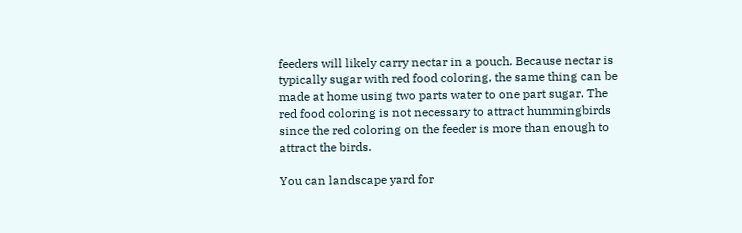feeders will likely carry nectar in a pouch. Because nectar is typically sugar with red food coloring, the same thing can be made at home using two parts water to one part sugar. The red food coloring is not necessary to attract hummingbirds since the red coloring on the feeder is more than enough to attract the birds.

You can landscape yard for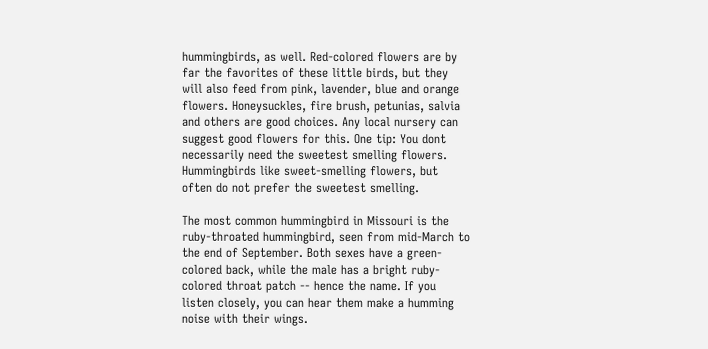hummingbirds, as well. Red-colored flowers are by far the favorites of these little birds, but they will also feed from pink, lavender, blue and orange flowers. Honeysuckles, fire brush, petunias, salvia and others are good choices. Any local nursery can suggest good flowers for this. One tip: You dont necessarily need the sweetest smelling flowers. Hummingbirds like sweet-smelling flowers, but often do not prefer the sweetest smelling.

The most common hummingbird in Missouri is the ruby-throated hummingbird, seen from mid-March to the end of September. Both sexes have a green-colored back, while the male has a bright ruby-colored throat patch -- hence the name. If you listen closely, you can hear them make a humming noise with their wings.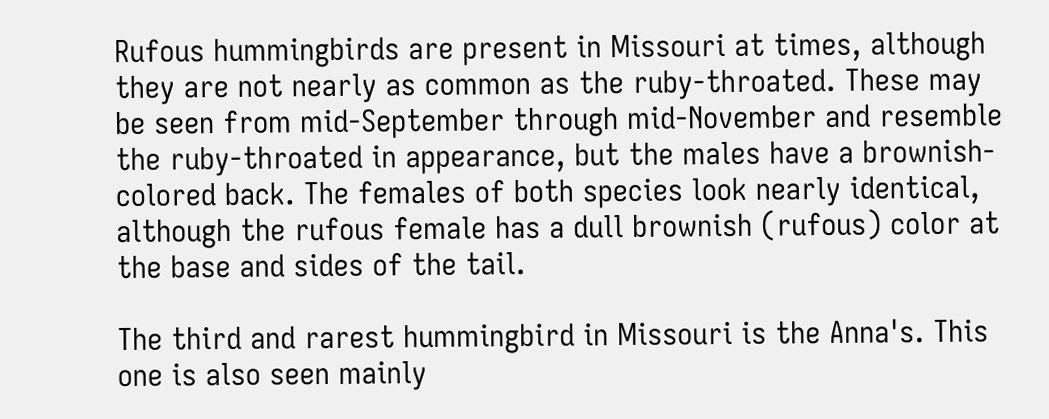Rufous hummingbirds are present in Missouri at times, although they are not nearly as common as the ruby-throated. These may be seen from mid-September through mid-November and resemble the ruby-throated in appearance, but the males have a brownish-colored back. The females of both species look nearly identical, although the rufous female has a dull brownish (rufous) color at the base and sides of the tail.

The third and rarest hummingbird in Missouri is the Anna's. This one is also seen mainly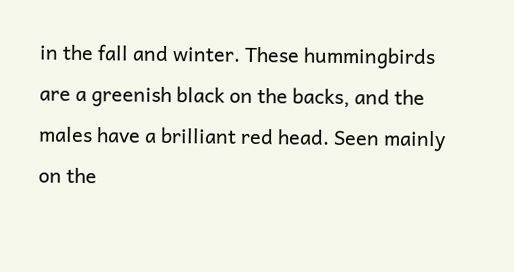in the fall and winter. These hummingbirds are a greenish black on the backs, and the males have a brilliant red head. Seen mainly on the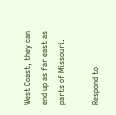West Coast, they can end up as far east as parts of Missouri.

Respond to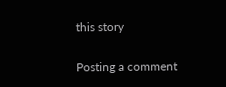this story

Posting a comment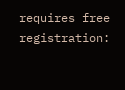requires free registration: